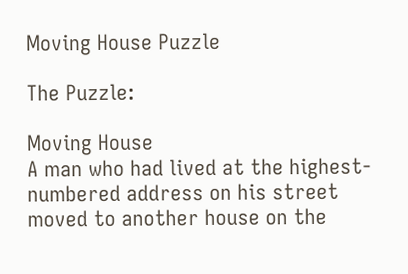Moving House Puzzle

The Puzzle:

Moving House
A man who had lived at the highest-numbered address on his street moved to another house on the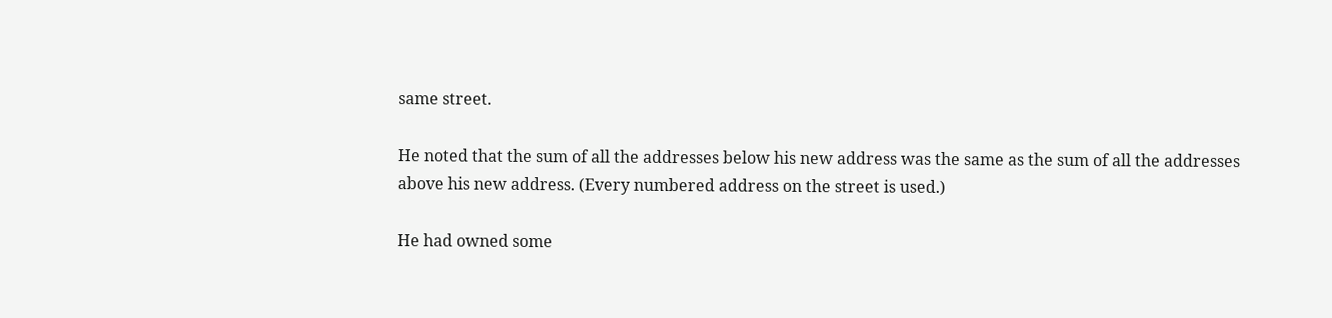same street.

He noted that the sum of all the addresses below his new address was the same as the sum of all the addresses above his new address. (Every numbered address on the street is used.)

He had owned some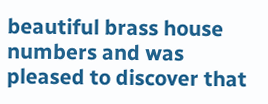beautiful brass house numbers and was pleased to discover that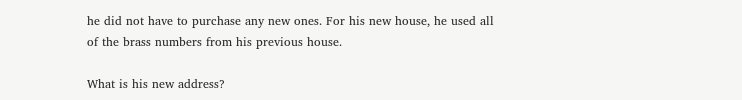he did not have to purchase any new ones. For his new house, he used all of the brass numbers from his previous house.

What is his new address?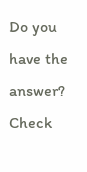Do you have the answer? Check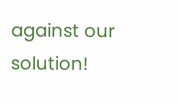against our solution!